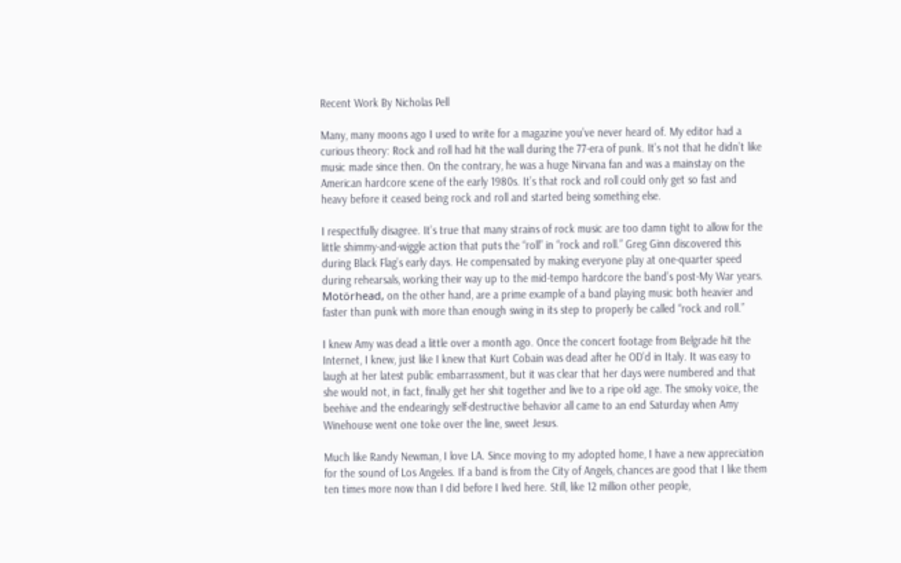Recent Work By Nicholas Pell

Many, many moons ago I used to write for a magazine you’ve never heard of. My editor had a curious theory: Rock and roll had hit the wall during the 77-era of punk. It’s not that he didn’t like music made since then. On the contrary, he was a huge Nirvana fan and was a mainstay on the American hardcore scene of the early 1980s. It’s that rock and roll could only get so fast and heavy before it ceased being rock and roll and started being something else.

I respectfully disagree. It’s true that many strains of rock music are too damn tight to allow for the little shimmy-and-wiggle action that puts the “roll” in “rock and roll.” Greg Ginn discovered this during Black Flag’s early days. He compensated by making everyone play at one-quarter speed during rehearsals, working their way up to the mid-tempo hardcore the band’s post-My War years. Motörhead, on the other hand, are a prime example of a band playing music both heavier and faster than punk with more than enough swing in its step to properly be called “rock and roll.”

I knew Amy was dead a little over a month ago. Once the concert footage from Belgrade hit the Internet, I knew, just like I knew that Kurt Cobain was dead after he OD’d in Italy. It was easy to laugh at her latest public embarrassment, but it was clear that her days were numbered and that she would not, in fact, finally get her shit together and live to a ripe old age. The smoky voice, the beehive and the endearingly self-destructive behavior all came to an end Saturday when Amy Winehouse went one toke over the line, sweet Jesus.

Much like Randy Newman, I love LA. Since moving to my adopted home, I have a new appreciation for the sound of Los Angeles. If a band is from the City of Angels, chances are good that I like them ten times more now than I did before I lived here. Still, like 12 million other people,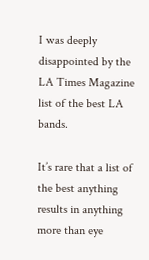I was deeply disappointed by the LA Times Magazine list of the best LA bands.

It’s rare that a list of the best anything results in anything more than eye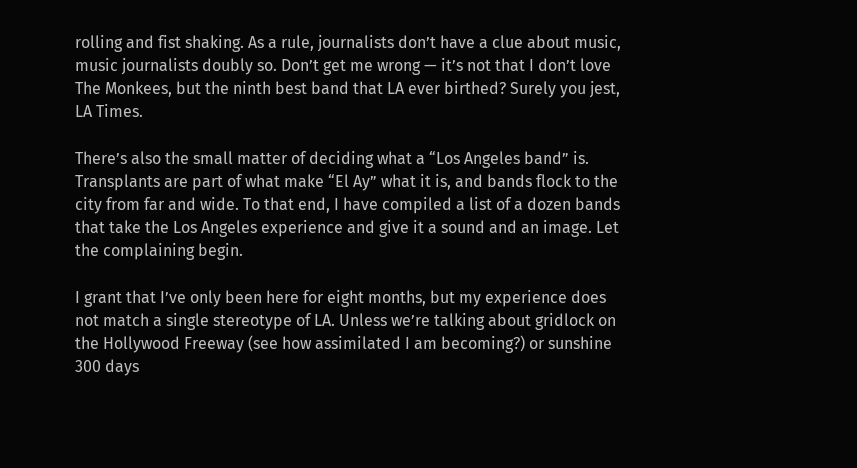rolling and fist shaking. As a rule, journalists don’t have a clue about music, music journalists doubly so. Don’t get me wrong — it’s not that I don’t love The Monkees, but the ninth best band that LA ever birthed? Surely you jest, LA Times.

There’s also the small matter of deciding what a “Los Angeles band” is. Transplants are part of what make “El Ay” what it is, and bands flock to the city from far and wide. To that end, I have compiled a list of a dozen bands that take the Los Angeles experience and give it a sound and an image. Let the complaining begin.

I grant that I’ve only been here for eight months, but my experience does not match a single stereotype of LA. Unless we’re talking about gridlock on the Hollywood Freeway (see how assimilated I am becoming?) or sunshine 300 days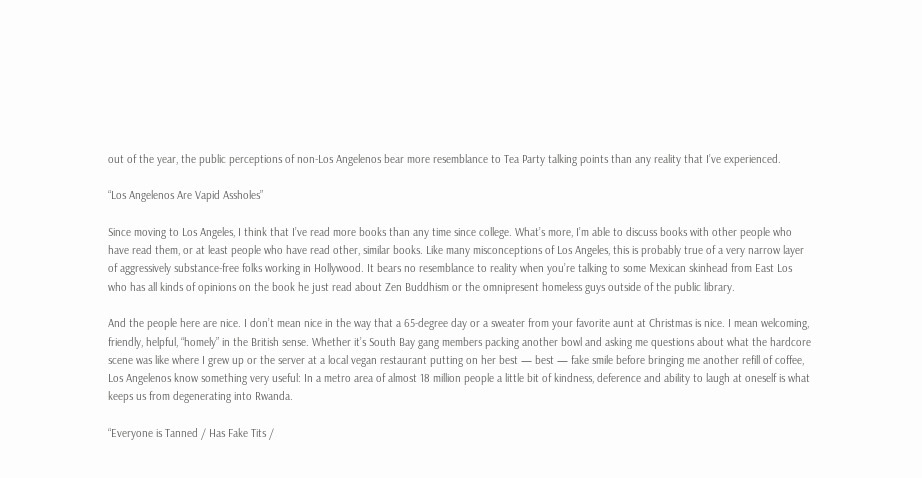out of the year, the public perceptions of non-Los Angelenos bear more resemblance to Tea Party talking points than any reality that I’ve experienced.

“Los Angelenos Are Vapid Assholes”

Since moving to Los Angeles, I think that I’ve read more books than any time since college. What’s more, I’m able to discuss books with other people who have read them, or at least people who have read other, similar books. Like many misconceptions of Los Angeles, this is probably true of a very narrow layer of aggressively substance-free folks working in Hollywood. It bears no resemblance to reality when you’re talking to some Mexican skinhead from East Los who has all kinds of opinions on the book he just read about Zen Buddhism or the omnipresent homeless guys outside of the public library.

And the people here are nice. I don’t mean nice in the way that a 65-degree day or a sweater from your favorite aunt at Christmas is nice. I mean welcoming, friendly, helpful, “homely” in the British sense. Whether it’s South Bay gang members packing another bowl and asking me questions about what the hardcore scene was like where I grew up or the server at a local vegan restaurant putting on her best — best — fake smile before bringing me another refill of coffee, Los Angelenos know something very useful: In a metro area of almost 18 million people a little bit of kindness, deference and ability to laugh at oneself is what keeps us from degenerating into Rwanda.

“Everyone is Tanned / Has Fake Tits /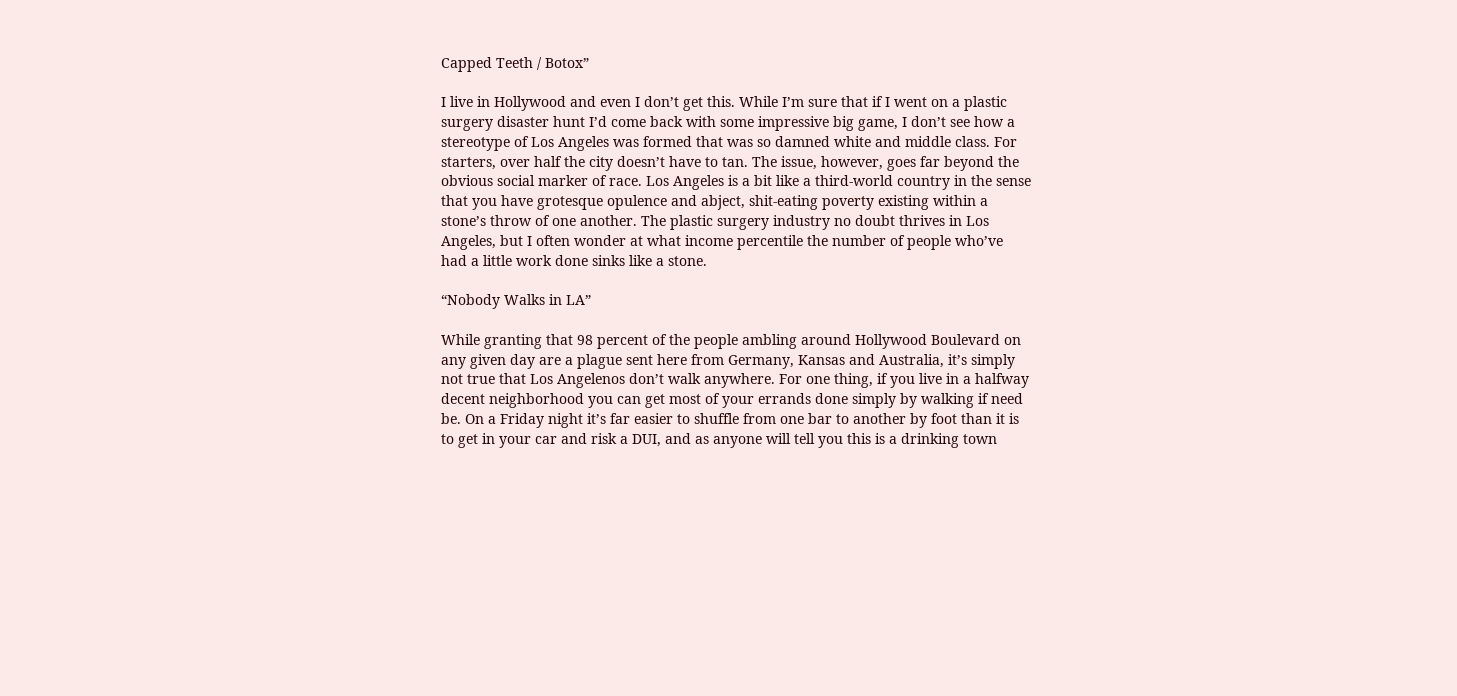Capped Teeth / Botox”

I live in Hollywood and even I don’t get this. While I’m sure that if I went on a plastic surgery disaster hunt I’d come back with some impressive big game, I don’t see how a stereotype of Los Angeles was formed that was so damned white and middle class. For starters, over half the city doesn’t have to tan. The issue, however, goes far beyond the obvious social marker of race. Los Angeles is a bit like a third-world country in the sense that you have grotesque opulence and abject, shit-eating poverty existing within a stone’s throw of one another. The plastic surgery industry no doubt thrives in Los Angeles, but I often wonder at what income percentile the number of people who’ve had a little work done sinks like a stone.

“Nobody Walks in LA”

While granting that 98 percent of the people ambling around Hollywood Boulevard on any given day are a plague sent here from Germany, Kansas and Australia, it’s simply not true that Los Angelenos don’t walk anywhere. For one thing, if you live in a halfway decent neighborhood you can get most of your errands done simply by walking if need be. On a Friday night it’s far easier to shuffle from one bar to another by foot than it is to get in your car and risk a DUI, and as anyone will tell you this is a drinking town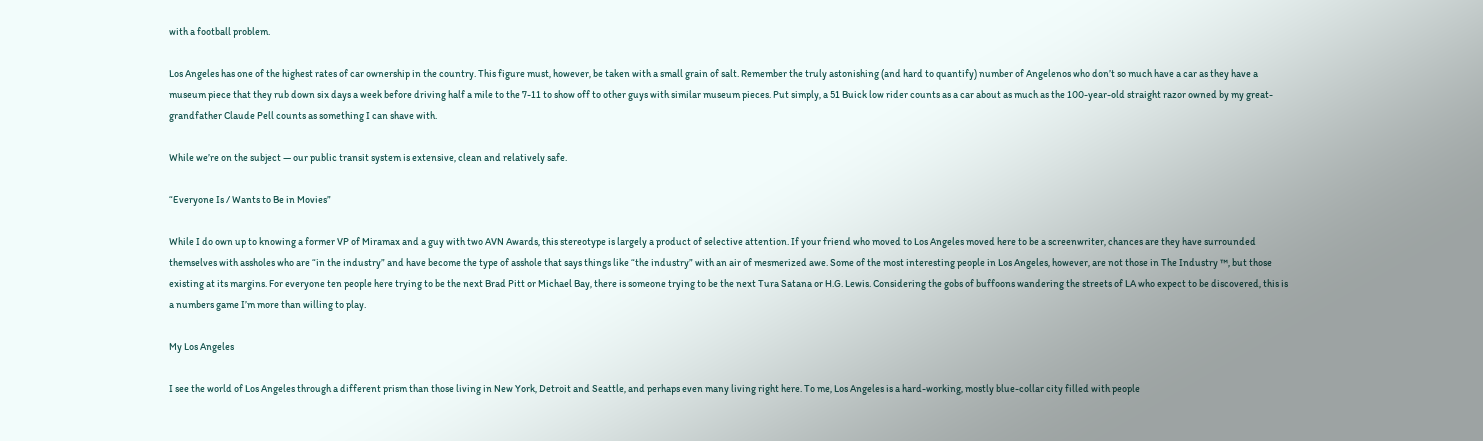with a football problem.

Los Angeles has one of the highest rates of car ownership in the country. This figure must, however, be taken with a small grain of salt. Remember the truly astonishing (and hard to quantify) number of Angelenos who don’t so much have a car as they have a museum piece that they rub down six days a week before driving half a mile to the 7-11 to show off to other guys with similar museum pieces. Put simply, a 51 Buick low rider counts as a car about as much as the 100-year-old straight razor owned by my great-grandfather Claude Pell counts as something I can shave with.

While we’re on the subject — our public transit system is extensive, clean and relatively safe.

“Everyone Is / Wants to Be in Movies”

While I do own up to knowing a former VP of Miramax and a guy with two AVN Awards, this stereotype is largely a product of selective attention. If your friend who moved to Los Angeles moved here to be a screenwriter, chances are they have surrounded themselves with assholes who are “in the industry” and have become the type of asshole that says things like “the industry” with an air of mesmerized awe. Some of the most interesting people in Los Angeles, however, are not those in The Industry ™, but those existing at its margins. For everyone ten people here trying to be the next Brad Pitt or Michael Bay, there is someone trying to be the next Tura Satana or H.G. Lewis. Considering the gobs of buffoons wandering the streets of LA who expect to be discovered, this is a numbers game I’m more than willing to play.

My Los Angeles

I see the world of Los Angeles through a different prism than those living in New York, Detroit and Seattle, and perhaps even many living right here. To me, Los Angeles is a hard-working, mostly blue-collar city filled with people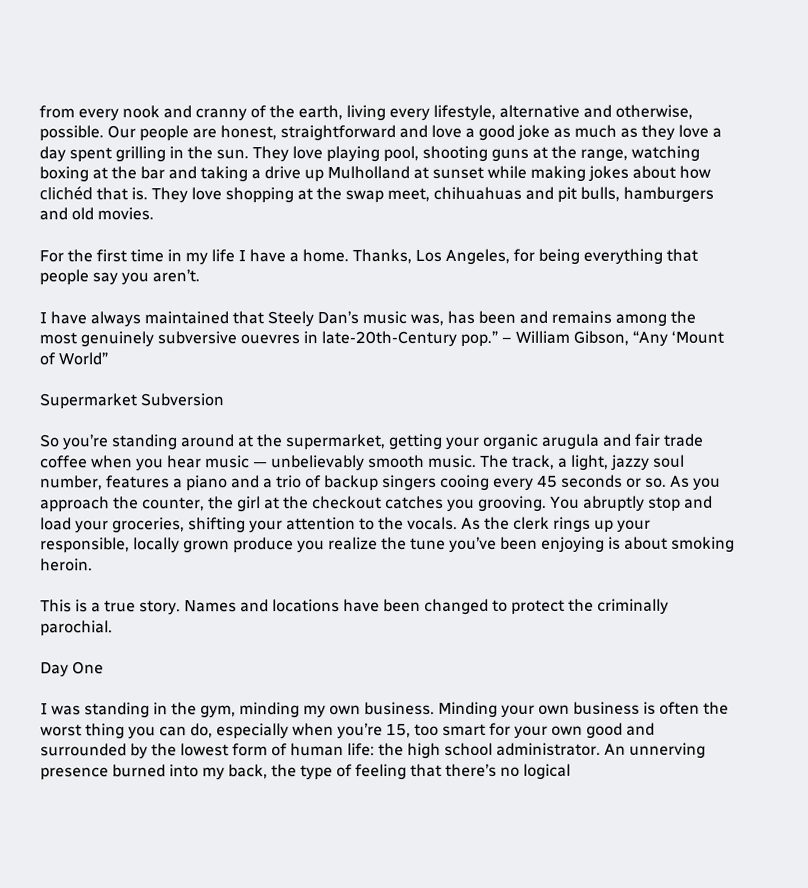from every nook and cranny of the earth, living every lifestyle, alternative and otherwise, possible. Our people are honest, straightforward and love a good joke as much as they love a day spent grilling in the sun. They love playing pool, shooting guns at the range, watching boxing at the bar and taking a drive up Mulholland at sunset while making jokes about how clichéd that is. They love shopping at the swap meet, chihuahuas and pit bulls, hamburgers and old movies.

For the first time in my life I have a home. Thanks, Los Angeles, for being everything that people say you aren’t.

I have always maintained that Steely Dan’s music was, has been and remains among the most genuinely subversive ouevres in late-20th-Century pop.” – William Gibson, “Any ‘Mount of World”

Supermarket Subversion

So you’re standing around at the supermarket, getting your organic arugula and fair trade coffee when you hear music — unbelievably smooth music. The track, a light, jazzy soul number, features a piano and a trio of backup singers cooing every 45 seconds or so. As you approach the counter, the girl at the checkout catches you grooving. You abruptly stop and load your groceries, shifting your attention to the vocals. As the clerk rings up your responsible, locally grown produce you realize the tune you’ve been enjoying is about smoking heroin.

This is a true story. Names and locations have been changed to protect the criminally parochial.

Day One

I was standing in the gym, minding my own business. Minding your own business is often the worst thing you can do, especially when you’re 15, too smart for your own good and surrounded by the lowest form of human life: the high school administrator. An unnerving presence burned into my back, the type of feeling that there’s no logical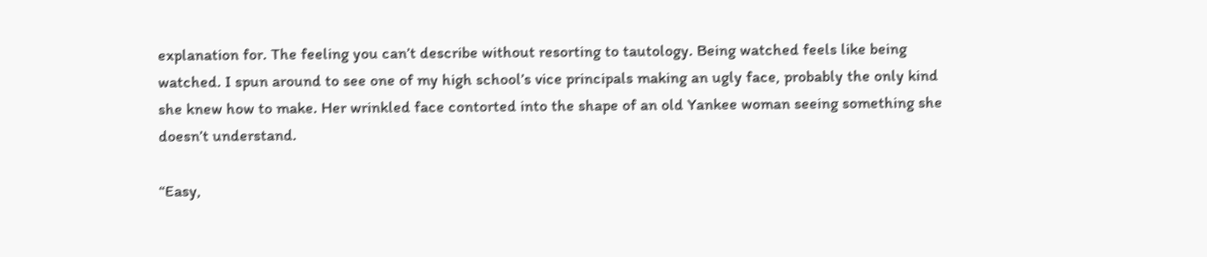explanation for. The feeling you can’t describe without resorting to tautology. Being watched feels like being watched. I spun around to see one of my high school’s vice principals making an ugly face, probably the only kind she knew how to make. Her wrinkled face contorted into the shape of an old Yankee woman seeing something she doesn’t understand.

“Easy,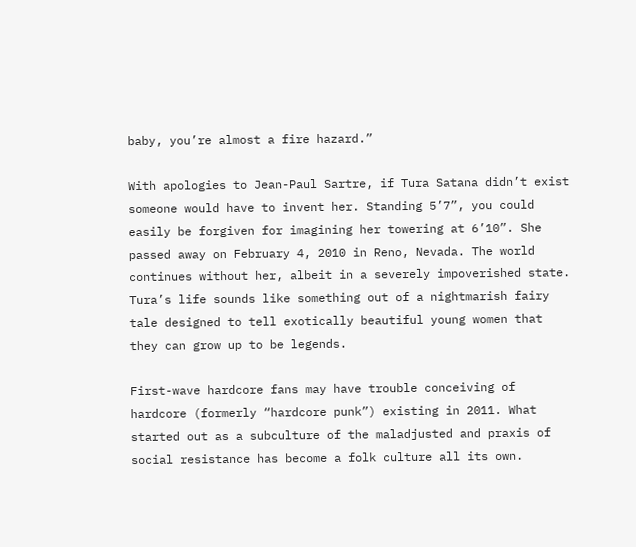baby, you’re almost a fire hazard.”

With apologies to Jean-Paul Sartre, if Tura Satana didn’t exist someone would have to invent her. Standing 5’7”, you could easily be forgiven for imagining her towering at 6’10”. She passed away on February 4, 2010 in Reno, Nevada. The world continues without her, albeit in a severely impoverished state. Tura’s life sounds like something out of a nightmarish fairy tale designed to tell exotically beautiful young women that they can grow up to be legends.

First-wave hardcore fans may have trouble conceiving of hardcore (formerly “hardcore punk”) existing in 2011. What started out as a subculture of the maladjusted and praxis of social resistance has become a folk culture all its own.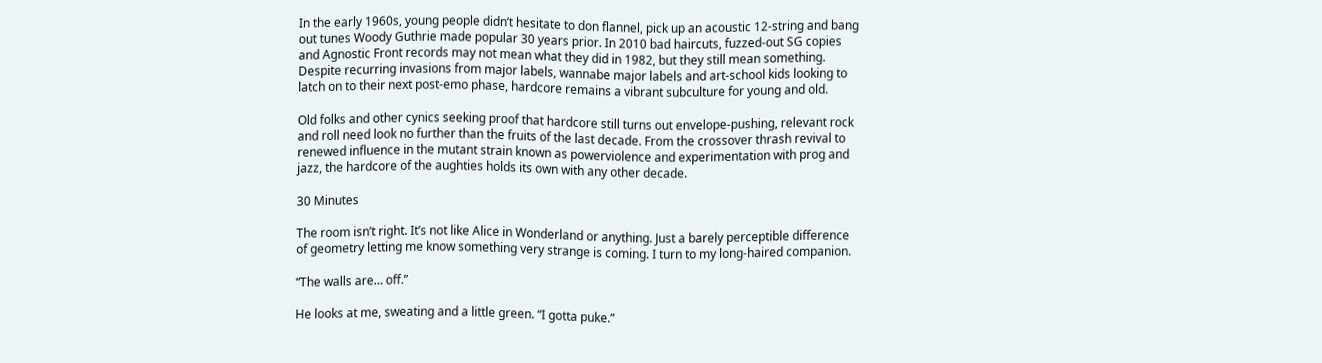In the early 1960s, young people didn’t hesitate to don flannel, pick up an acoustic 12-string and bang out tunes Woody Guthrie made popular 30 years prior. In 2010 bad haircuts, fuzzed-out SG copies and Agnostic Front records may not mean what they did in 1982, but they still mean something. Despite recurring invasions from major labels, wannabe major labels and art-school kids looking to latch on to their next post-emo phase, hardcore remains a vibrant subculture for young and old.

Old folks and other cynics seeking proof that hardcore still turns out envelope-pushing, relevant rock and roll need look no further than the fruits of the last decade. From the crossover thrash revival to renewed influence in the mutant strain known as powerviolence and experimentation with prog and jazz, the hardcore of the aughties holds its own with any other decade.

30 Minutes

The room isn’t right. It’s not like Alice in Wonderland or anything. Just a barely perceptible difference of geometry letting me know something very strange is coming. I turn to my long-haired companion.

“The walls are… off.”

He looks at me, sweating and a little green. “I gotta puke.”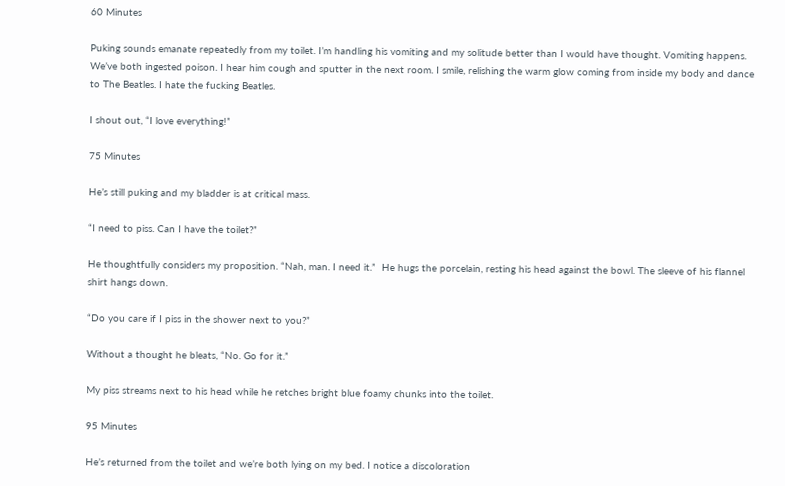60 Minutes

Puking sounds emanate repeatedly from my toilet. I’m handling his vomiting and my solitude better than I would have thought. Vomiting happens. We’ve both ingested poison. I hear him cough and sputter in the next room. I smile, relishing the warm glow coming from inside my body and dance to The Beatles. I hate the fucking Beatles.

I shout out, “I love everything!”

75 Minutes

He’s still puking and my bladder is at critical mass.

“I need to piss. Can I have the toilet?”

He thoughtfully considers my proposition. “Nah, man. I need it.”  He hugs the porcelain, resting his head against the bowl. The sleeve of his flannel shirt hangs down.

“Do you care if I piss in the shower next to you?”

Without a thought he bleats, “No. Go for it.”

My piss streams next to his head while he retches bright blue foamy chunks into the toilet.

95 Minutes

He’s returned from the toilet and we’re both lying on my bed. I notice a discoloration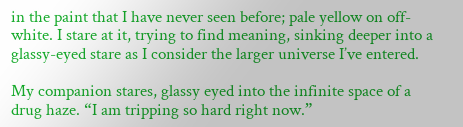in the paint that I have never seen before; pale yellow on off-white. I stare at it, trying to find meaning, sinking deeper into a glassy-eyed stare as I consider the larger universe I’ve entered.

My companion stares, glassy eyed into the infinite space of a drug haze. “I am tripping so hard right now.”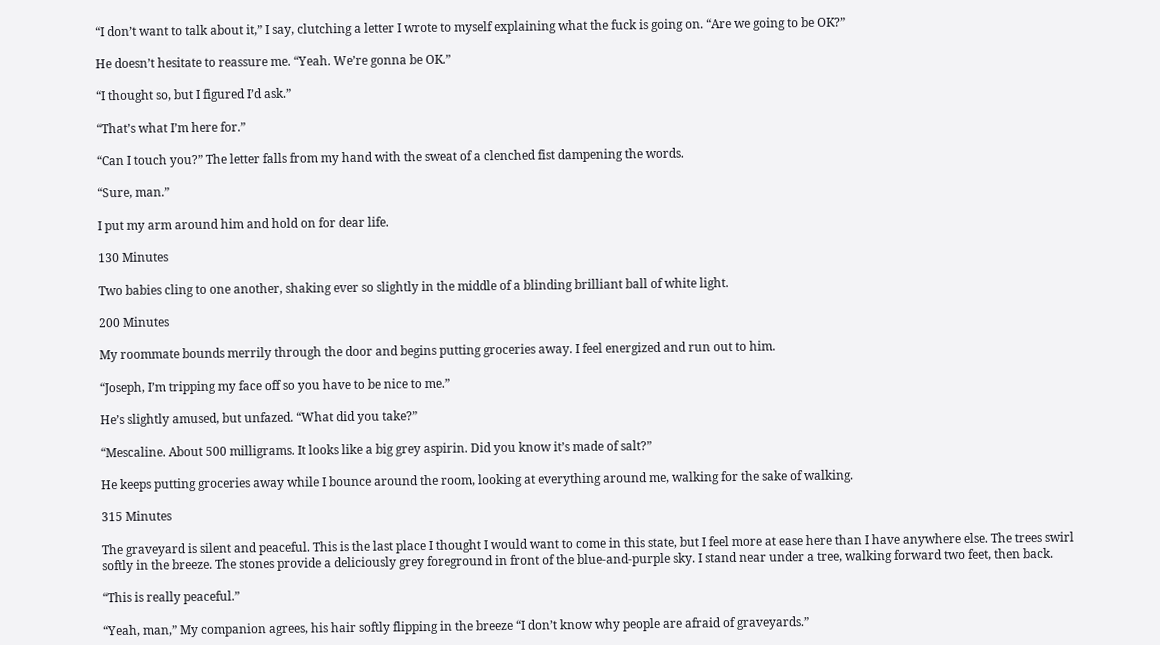“I don’t want to talk about it,” I say, clutching a letter I wrote to myself explaining what the fuck is going on. “Are we going to be OK?”

He doesn’t hesitate to reassure me. “Yeah. We’re gonna be OK.”

“I thought so, but I figured I’d ask.”

“That’s what I’m here for.”

“Can I touch you?” The letter falls from my hand with the sweat of a clenched fist dampening the words.

“Sure, man.”

I put my arm around him and hold on for dear life.

130 Minutes

Two babies cling to one another, shaking ever so slightly in the middle of a blinding brilliant ball of white light.

200 Minutes

My roommate bounds merrily through the door and begins putting groceries away. I feel energized and run out to him.

“Joseph, I’m tripping my face off so you have to be nice to me.”

He’s slightly amused, but unfazed. “What did you take?”

“Mescaline. About 500 milligrams. It looks like a big grey aspirin. Did you know it’s made of salt?”

He keeps putting groceries away while I bounce around the room, looking at everything around me, walking for the sake of walking.

315 Minutes

The graveyard is silent and peaceful. This is the last place I thought I would want to come in this state, but I feel more at ease here than I have anywhere else. The trees swirl softly in the breeze. The stones provide a deliciously grey foreground in front of the blue-and-purple sky. I stand near under a tree, walking forward two feet, then back.

“This is really peaceful.”

“Yeah, man,” My companion agrees, his hair softly flipping in the breeze “I don’t know why people are afraid of graveyards.”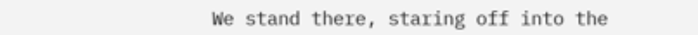We stand there, staring off into the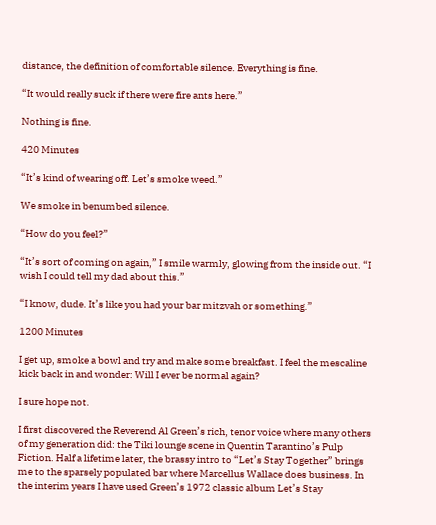distance, the definition of comfortable silence. Everything is fine.

“It would really suck if there were fire ants here.”

Nothing is fine.

420 Minutes

“It’s kind of wearing off. Let’s smoke weed.”

We smoke in benumbed silence.

“How do you feel?”

“It’s sort of coming on again,” I smile warmly, glowing from the inside out. “I wish I could tell my dad about this.”

“I know, dude. It’s like you had your bar mitzvah or something.”

1200 Minutes

I get up, smoke a bowl and try and make some breakfast. I feel the mescaline kick back in and wonder: Will I ever be normal again?

I sure hope not.

I first discovered the Reverend Al Green’s rich, tenor voice where many others of my generation did: the Tiki lounge scene in Quentin Tarantino’s Pulp Fiction. Half a lifetime later, the brassy intro to “Let’s Stay Together” brings me to the sparsely populated bar where Marcellus Wallace does business. In the interim years I have used Green’s 1972 classic album Let’s Stay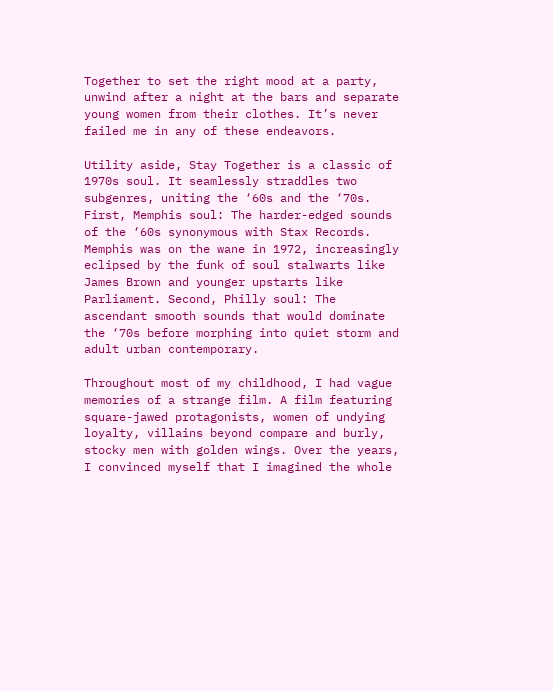Together to set the right mood at a party, unwind after a night at the bars and separate young women from their clothes. It’s never failed me in any of these endeavors.

Utility aside, Stay Together is a classic of 1970s soul. It seamlessly straddles two subgenres, uniting the ‘60s and the ‘70s. First, Memphis soul: The harder-edged sounds of the ‘60s synonymous with Stax Records.  Memphis was on the wane in 1972, increasingly eclipsed by the funk of soul stalwarts like James Brown and younger upstarts like Parliament. Second, Philly soul: The ascendant smooth sounds that would dominate the ‘70s before morphing into quiet storm and adult urban contemporary.

Throughout most of my childhood, I had vague memories of a strange film. A film featuring square-jawed protagonists, women of undying loyalty, villains beyond compare and burly, stocky men with golden wings. Over the years, I convinced myself that I imagined the whole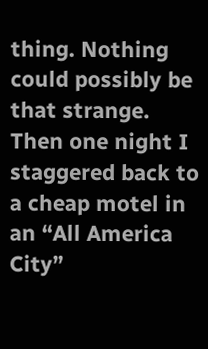thing. Nothing could possibly be that strange. Then one night I staggered back to a cheap motel in an “All America City”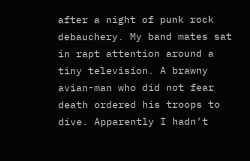after a night of punk rock debauchery. My band mates sat in rapt attention around a tiny television. A brawny avian-man who did not fear death ordered his troops to dive. Apparently I hadn’t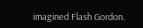imagined Flash Gordon.